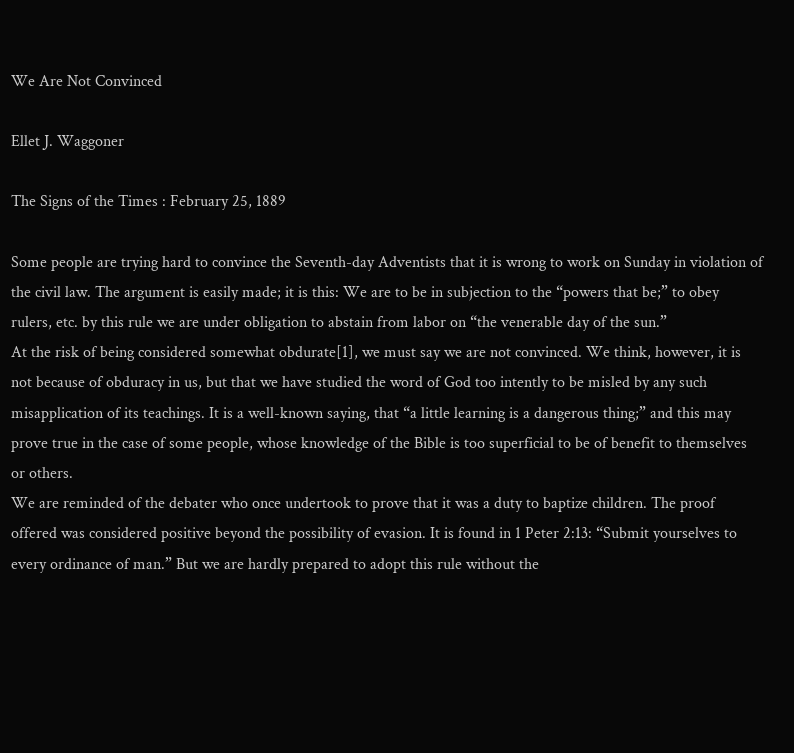We Are Not Convinced

Ellet J. Waggoner

The Signs of the Times : February 25, 1889

Some people are trying hard to convince the Seventh-day Adventists that it is wrong to work on Sunday in violation of the civil law. The argument is easily made; it is this: We are to be in subjection to the “powers that be;” to obey rulers, etc. by this rule we are under obligation to abstain from labor on “the venerable day of the sun.”
At the risk of being considered somewhat obdurate[1], we must say we are not convinced. We think, however, it is not because of obduracy in us, but that we have studied the word of God too intently to be misled by any such misapplication of its teachings. It is a well-known saying, that “a little learning is a dangerous thing;” and this may prove true in the case of some people, whose knowledge of the Bible is too superficial to be of benefit to themselves or others.
We are reminded of the debater who once undertook to prove that it was a duty to baptize children. The proof offered was considered positive beyond the possibility of evasion. It is found in 1 Peter 2:13: “Submit yourselves to every ordinance of man.” But we are hardly prepared to adopt this rule without the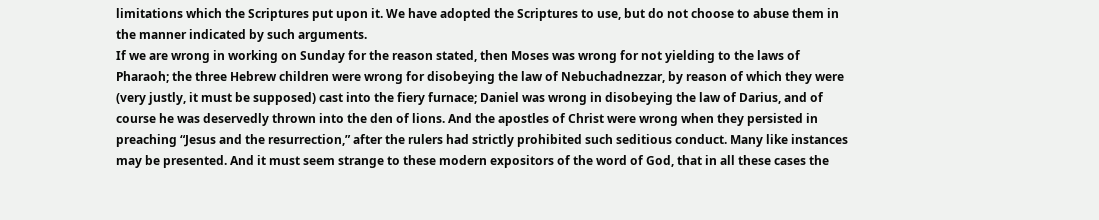limitations which the Scriptures put upon it. We have adopted the Scriptures to use, but do not choose to abuse them in the manner indicated by such arguments.
If we are wrong in working on Sunday for the reason stated, then Moses was wrong for not yielding to the laws of Pharaoh; the three Hebrew children were wrong for disobeying the law of Nebuchadnezzar, by reason of which they were (very justly, it must be supposed) cast into the fiery furnace; Daniel was wrong in disobeying the law of Darius, and of course he was deservedly thrown into the den of lions. And the apostles of Christ were wrong when they persisted in preaching “Jesus and the resurrection,” after the rulers had strictly prohibited such seditious conduct. Many like instances may be presented. And it must seem strange to these modern expositors of the word of God, that in all these cases the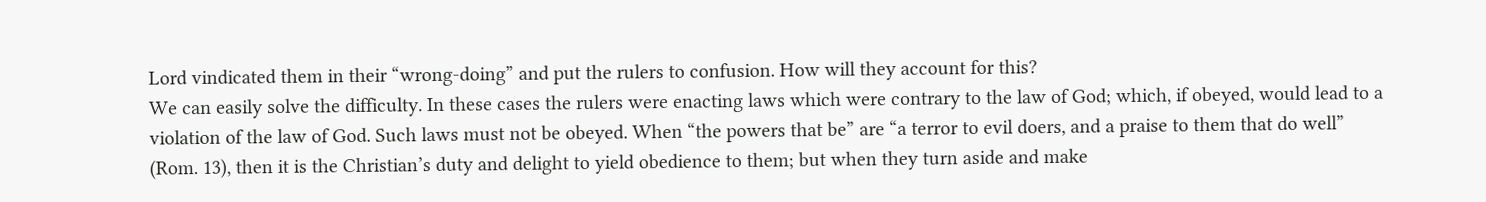Lord vindicated them in their “wrong-doing” and put the rulers to confusion. How will they account for this?
We can easily solve the difficulty. In these cases the rulers were enacting laws which were contrary to the law of God; which, if obeyed, would lead to a violation of the law of God. Such laws must not be obeyed. When “the powers that be” are “a terror to evil doers, and a praise to them that do well” (Rom. 13), then it is the Christian’s duty and delight to yield obedience to them; but when they turn aside and make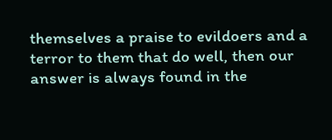themselves a praise to evildoers and a terror to them that do well, then our answer is always found in the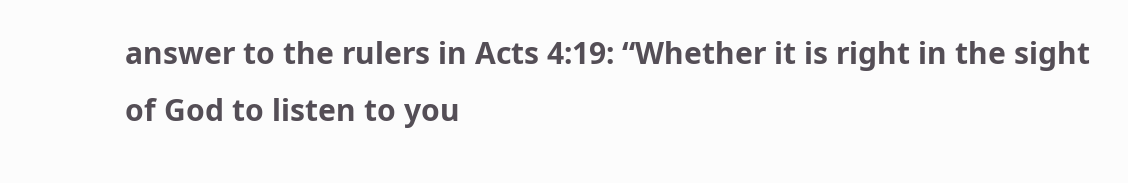answer to the rulers in Acts 4:19: “Whether it is right in the sight of God to listen to you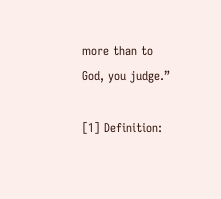more than to God, you judge.”

[1] Definition: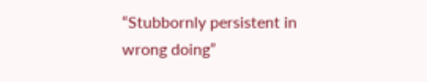“Stubbornly persistent in wrong doing”